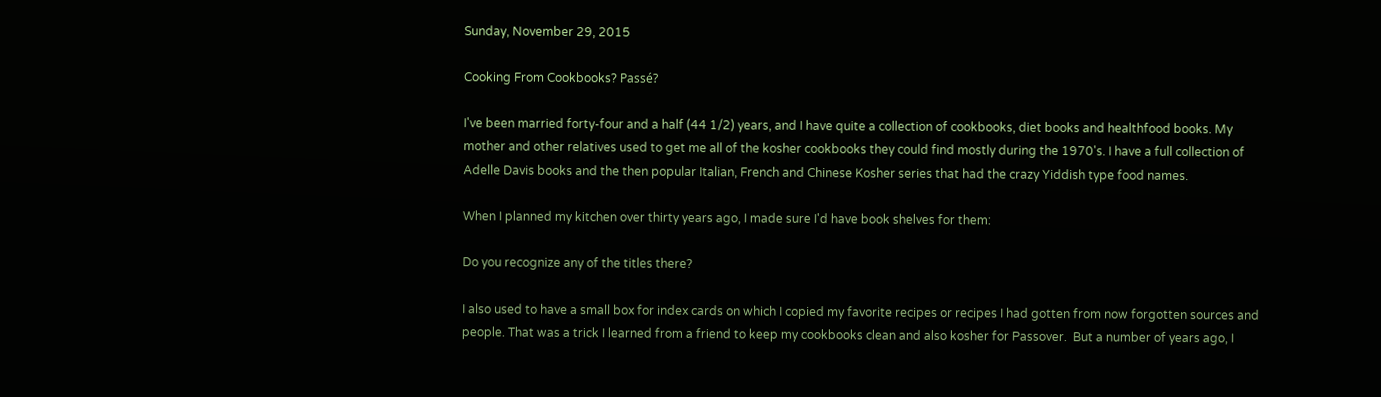Sunday, November 29, 2015

Cooking From Cookbooks? Passé?

I've been married forty-four and a half (44 1/2) years, and I have quite a collection of cookbooks, diet books and healthfood books. My mother and other relatives used to get me all of the kosher cookbooks they could find mostly during the 1970's. I have a full collection of Adelle Davis books and the then popular Italian, French and Chinese Kosher series that had the crazy Yiddish type food names.

When I planned my kitchen over thirty years ago, I made sure I'd have book shelves for them:

Do you recognize any of the titles there?

I also used to have a small box for index cards on which I copied my favorite recipes or recipes I had gotten from now forgotten sources and people. That was a trick I learned from a friend to keep my cookbooks clean and also kosher for Passover.  But a number of years ago, I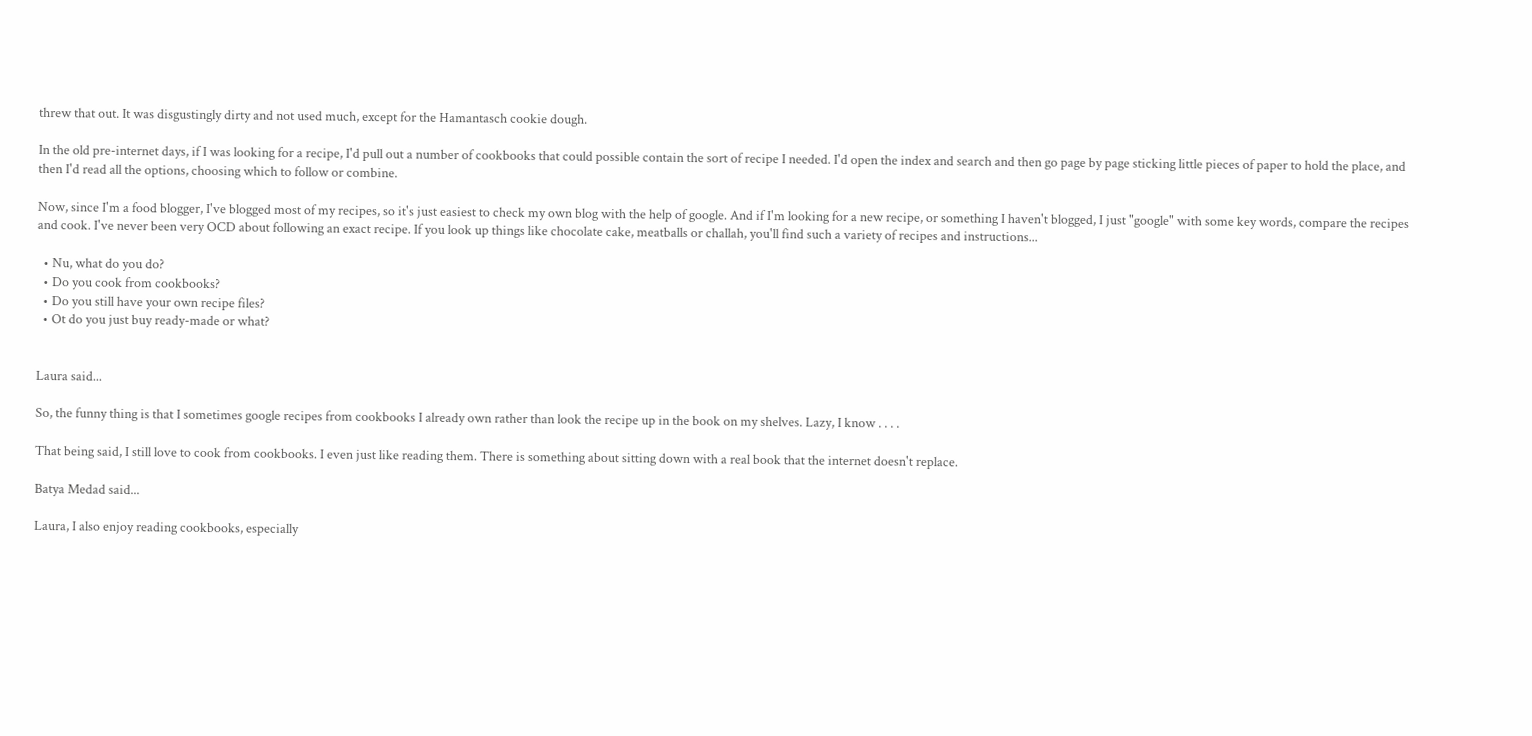threw that out. It was disgustingly dirty and not used much, except for the Hamantasch cookie dough.

In the old pre-internet days, if I was looking for a recipe, I'd pull out a number of cookbooks that could possible contain the sort of recipe I needed. I'd open the index and search and then go page by page sticking little pieces of paper to hold the place, and then I'd read all the options, choosing which to follow or combine.

Now, since I'm a food blogger, I've blogged most of my recipes, so it's just easiest to check my own blog with the help of google. And if I'm looking for a new recipe, or something I haven't blogged, I just "google" with some key words, compare the recipes and cook. I've never been very OCD about following an exact recipe. If you look up things like chocolate cake, meatballs or challah, you'll find such a variety of recipes and instructions...

  • Nu, what do you do?
  • Do you cook from cookbooks?
  • Do you still have your own recipe files?
  • Ot do you just buy ready-made or what?


Laura said...

So, the funny thing is that I sometimes google recipes from cookbooks I already own rather than look the recipe up in the book on my shelves. Lazy, I know . . . .

That being said, I still love to cook from cookbooks. I even just like reading them. There is something about sitting down with a real book that the internet doesn't replace.

Batya Medad said...

Laura, I also enjoy reading cookbooks, especially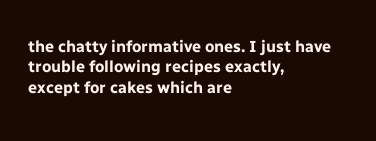the chatty informative ones. I just have trouble following recipes exactly, except for cakes which are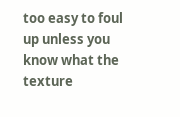too easy to foul up unless you know what the texture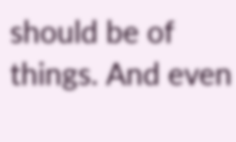should be of things. And even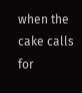when the cake calls for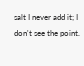salt I never add it; I don't see the point.